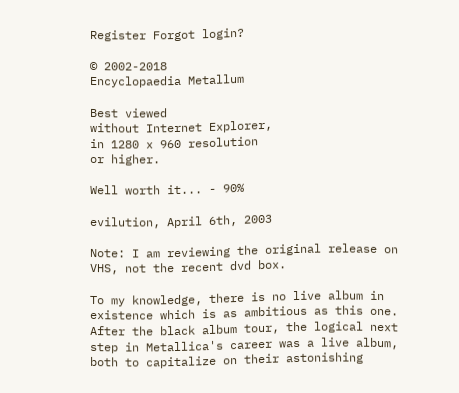Register Forgot login?

© 2002-2018
Encyclopaedia Metallum

Best viewed
without Internet Explorer,
in 1280 x 960 resolution
or higher.

Well worth it... - 90%

evilution, April 6th, 2003

Note: I am reviewing the original release on VHS, not the recent dvd box.

To my knowledge, there is no live album in existence which is as ambitious as this one. After the black album tour, the logical next step in Metallica's career was a live album, both to capitalize on their astonishing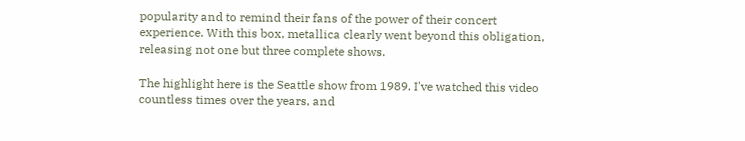popularity and to remind their fans of the power of their concert experience. With this box, metallica clearly went beyond this obligation, releasing not one but three complete shows.

The highlight here is the Seattle show from 1989. I've watched this video countless times over the years, and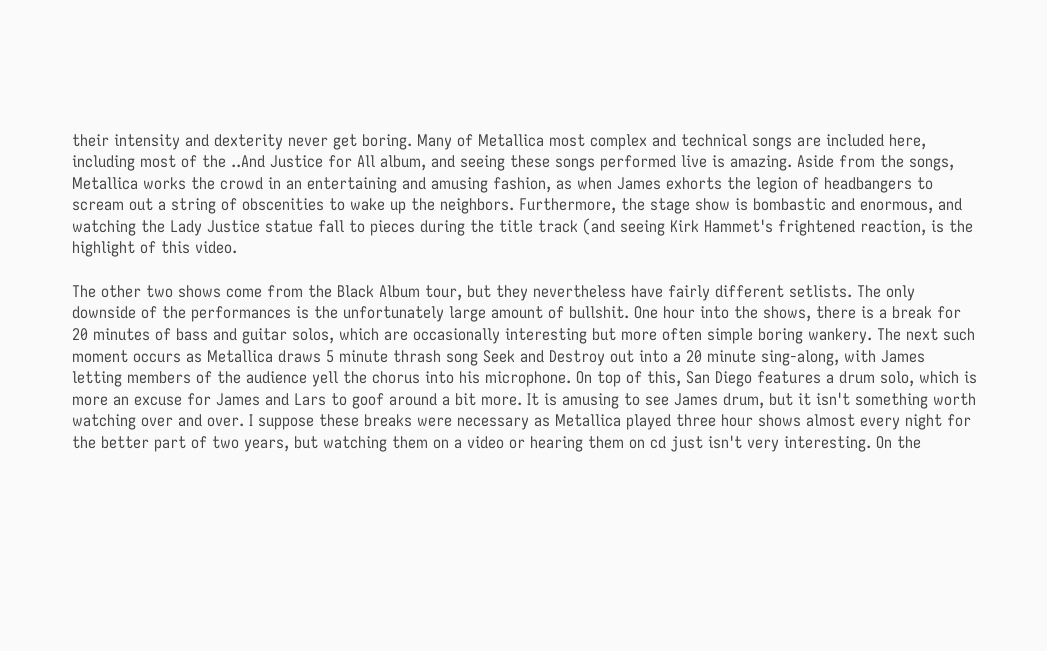their intensity and dexterity never get boring. Many of Metallica most complex and technical songs are included here, including most of the ..And Justice for All album, and seeing these songs performed live is amazing. Aside from the songs, Metallica works the crowd in an entertaining and amusing fashion, as when James exhorts the legion of headbangers to scream out a string of obscenities to wake up the neighbors. Furthermore, the stage show is bombastic and enormous, and watching the Lady Justice statue fall to pieces during the title track (and seeing Kirk Hammet's frightened reaction, is the highlight of this video.

The other two shows come from the Black Album tour, but they nevertheless have fairly different setlists. The only downside of the performances is the unfortunately large amount of bullshit. One hour into the shows, there is a break for 20 minutes of bass and guitar solos, which are occasionally interesting but more often simple boring wankery. The next such moment occurs as Metallica draws 5 minute thrash song Seek and Destroy out into a 20 minute sing-along, with James letting members of the audience yell the chorus into his microphone. On top of this, San Diego features a drum solo, which is more an excuse for James and Lars to goof around a bit more. It is amusing to see James drum, but it isn't something worth watching over and over. I suppose these breaks were necessary as Metallica played three hour shows almost every night for the better part of two years, but watching them on a video or hearing them on cd just isn't very interesting. On the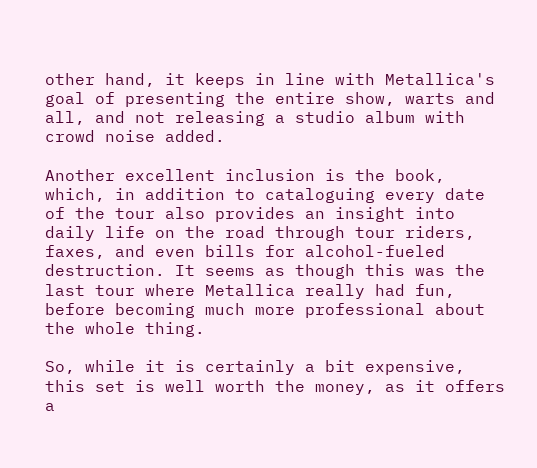other hand, it keeps in line with Metallica's goal of presenting the entire show, warts and all, and not releasing a studio album with crowd noise added.

Another excellent inclusion is the book, which, in addition to cataloguing every date of the tour also provides an insight into daily life on the road through tour riders, faxes, and even bills for alcohol-fueled destruction. It seems as though this was the last tour where Metallica really had fun, before becoming much more professional about the whole thing.

So, while it is certainly a bit expensive, this set is well worth the money, as it offers a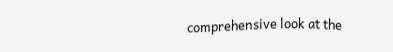comprehensive look at the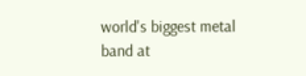world's biggest metal band at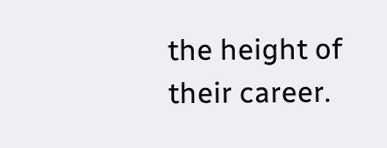the height of their career.